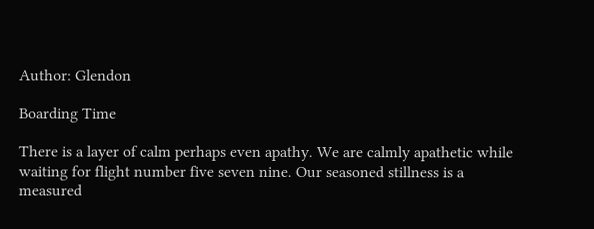Author: Glendon

Boarding Time

There is a layer of calm perhaps even apathy. We are calmly apathetic while waiting for flight number five seven nine. Our seasoned stillness is a measured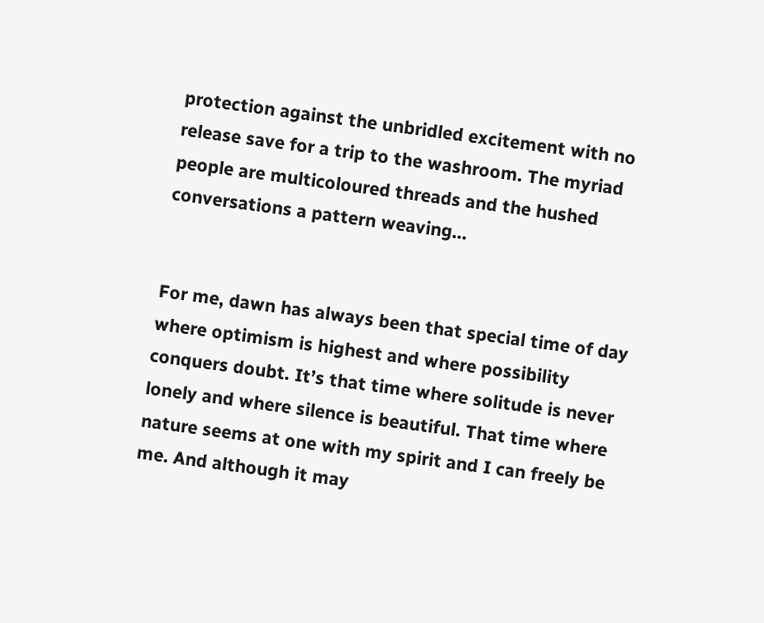protection against the unbridled excitement with no release save for a trip to the washroom. The myriad people are multicoloured threads and the hushed conversations a pattern weaving…


For me, dawn has always been that special time of day where optimism is highest and where possibility conquers doubt. It’s that time where solitude is never lonely and where silence is beautiful. That time where nature seems at one with my spirit and I can freely be me. And although it may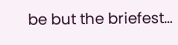be but the briefest…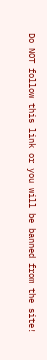Do NOT follow this link or you will be banned from the site!